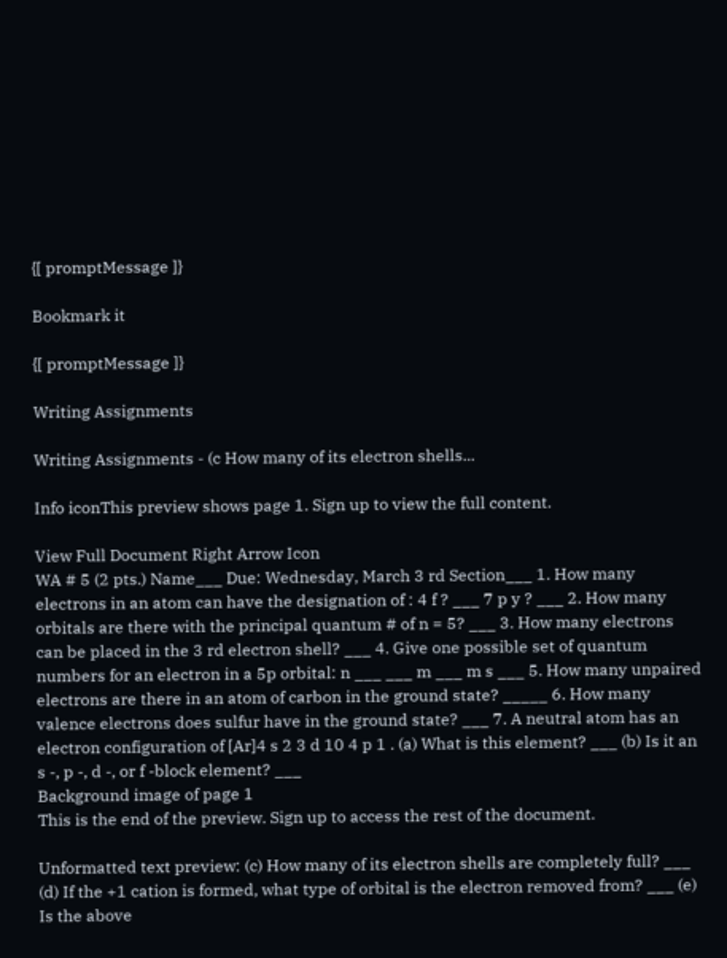{[ promptMessage ]}

Bookmark it

{[ promptMessage ]}

Writing Assignments

Writing Assignments - (c How many of its electron shells...

Info iconThis preview shows page 1. Sign up to view the full content.

View Full Document Right Arrow Icon
WA # 5 (2 pts.) Name___ Due: Wednesday, March 3 rd Section___ 1. How many electrons in an atom can have the designation of : 4 f ? ___ 7 p y ? ___ 2. How many orbitals are there with the principal quantum # of n = 5? ___ 3. How many electrons can be placed in the 3 rd electron shell? ___ 4. Give one possible set of quantum numbers for an electron in a 5p orbital: n ___ ___ m ___ m s ___ 5. How many unpaired electrons are there in an atom of carbon in the ground state? _____ 6. How many valence electrons does sulfur have in the ground state? ___ 7. A neutral atom has an electron configuration of [Ar]4 s 2 3 d 10 4 p 1 . (a) What is this element? ___ (b) Is it an s -, p -, d -, or f -block element? ___
Background image of page 1
This is the end of the preview. Sign up to access the rest of the document.

Unformatted text preview: (c) How many of its electron shells are completely full? ___ (d) If the +1 cation is formed, what type of orbital is the electron removed from? ___ (e) Is the above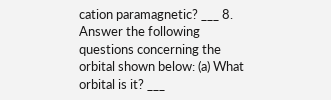cation paramagnetic? ___ 8. Answer the following questions concerning the orbital shown below: (a) What orbital is it? ___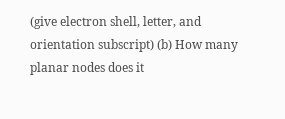(give electron shell, letter, and orientation subscript) (b) How many planar nodes does it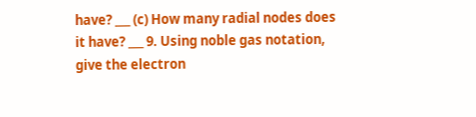have? ___ (c) How many radial nodes does it have? ___ 9. Using noble gas notation, give the electron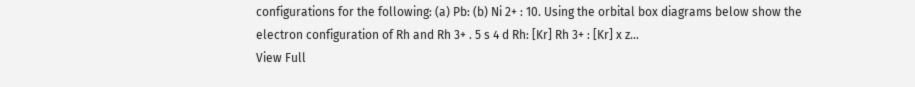configurations for the following: (a) Pb: (b) Ni 2+ : 10. Using the orbital box diagrams below show the electron configuration of Rh and Rh 3+ . 5 s 4 d Rh: [Kr] Rh 3+ : [Kr] x z...
View Full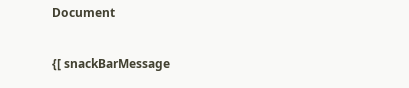Document

{[ snackBarMessage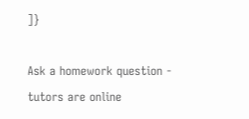]}

Ask a homework question - tutors are online